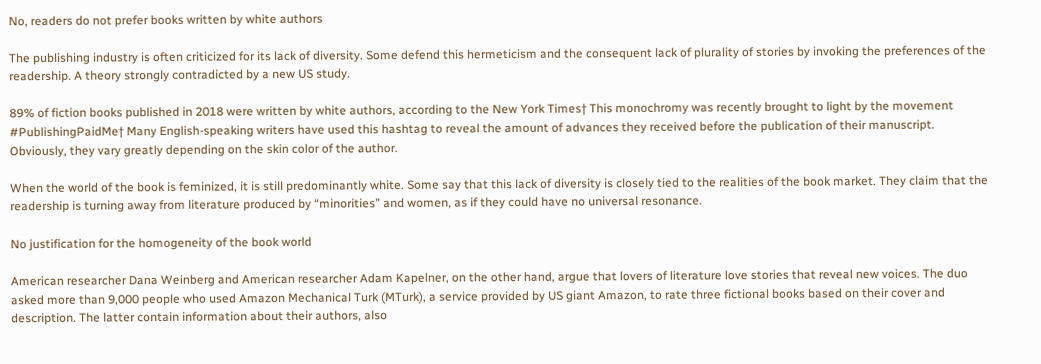No, readers do not prefer books written by white authors

The publishing industry is often criticized for its lack of diversity. Some defend this hermeticism and the consequent lack of plurality of stories by invoking the preferences of the readership. A theory strongly contradicted by a new US study.

89% of fiction books published in 2018 were written by white authors, according to the New York Times† This monochromy was recently brought to light by the movement #PublishingPaidMe† Many English-speaking writers have used this hashtag to reveal the amount of advances they received before the publication of their manuscript. Obviously, they vary greatly depending on the skin color of the author.

When the world of the book is feminized, it is still predominantly white. Some say that this lack of diversity is closely tied to the realities of the book market. They claim that the readership is turning away from literature produced by “minorities” and women, as if they could have no universal resonance.

No justification for the homogeneity of the book world

American researcher Dana Weinberg and American researcher Adam Kapelner, on the other hand, argue that lovers of literature love stories that reveal new voices. The duo asked more than 9,000 people who used Amazon Mechanical Turk (MTurk), a service provided by US giant Amazon, to rate three fictional books based on their cover and description. The latter contain information about their authors, also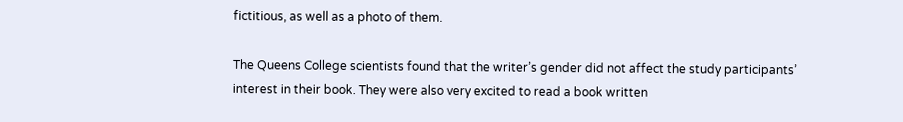fictitious, as well as a photo of them.

The Queens College scientists found that the writer’s gender did not affect the study participants’ interest in their book. They were also very excited to read a book written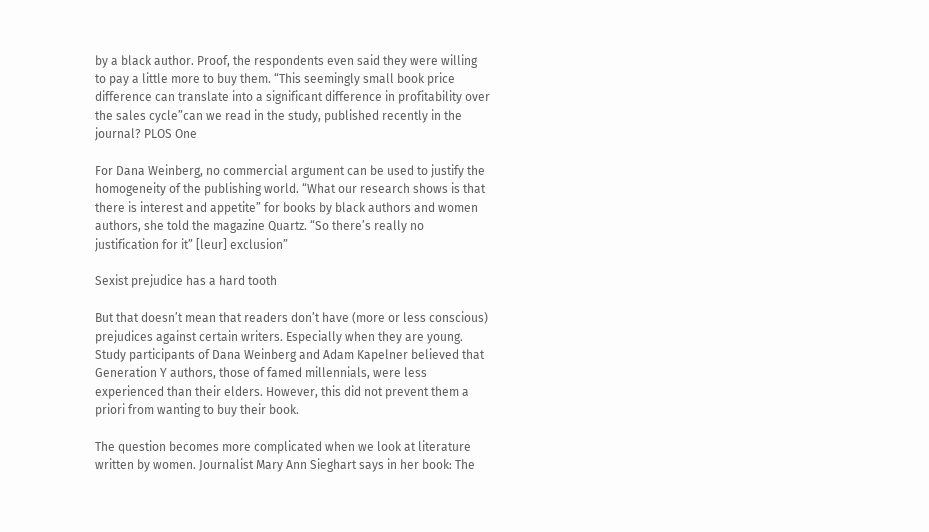by a black author. Proof, the respondents even said they were willing to pay a little more to buy them. “This seemingly small book price difference can translate into a significant difference in profitability over the sales cycle”can we read in the study, published recently in the journal? PLOS One

For Dana Weinberg, no commercial argument can be used to justify the homogeneity of the publishing world. “What our research shows is that there is interest and appetite” for books by black authors and women authors, she told the magazine Quartz. “So there’s really no justification for it” [leur] exclusion”

Sexist prejudice has a hard tooth

But that doesn’t mean that readers don’t have (more or less conscious) prejudices against certain writers. Especially when they are young. Study participants of Dana Weinberg and Adam Kapelner believed that Generation Y authors, those of famed millennials, were less experienced than their elders. However, this did not prevent them a priori from wanting to buy their book.

The question becomes more complicated when we look at literature written by women. Journalist Mary Ann Sieghart says in her book: The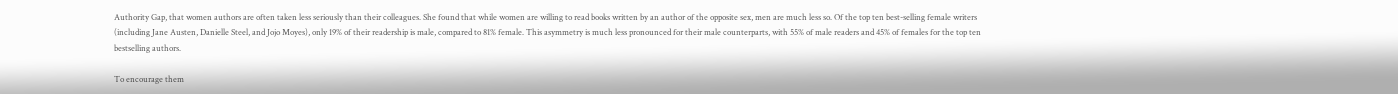Authority Gap, that women authors are often taken less seriously than their colleagues. She found that while women are willing to read books written by an author of the opposite sex, men are much less so. Of the top ten best-selling female writers (including Jane Austen, Danielle Steel, and Jojo Moyes), only 19% of their readership is male, compared to 81% female. This asymmetry is much less pronounced for their male counterparts, with 55% of male readers and 45% of females for the top ten bestselling authors.

To encourage them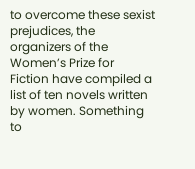to overcome these sexist prejudices, the organizers of the Women’s Prize for Fiction have compiled a list of ten novels written by women. Something to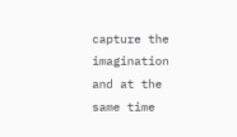capture the imagination and at the same time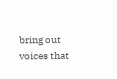bring out voices that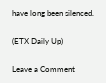have long been silenced.

(ETX Daily Up)

Leave a Comment